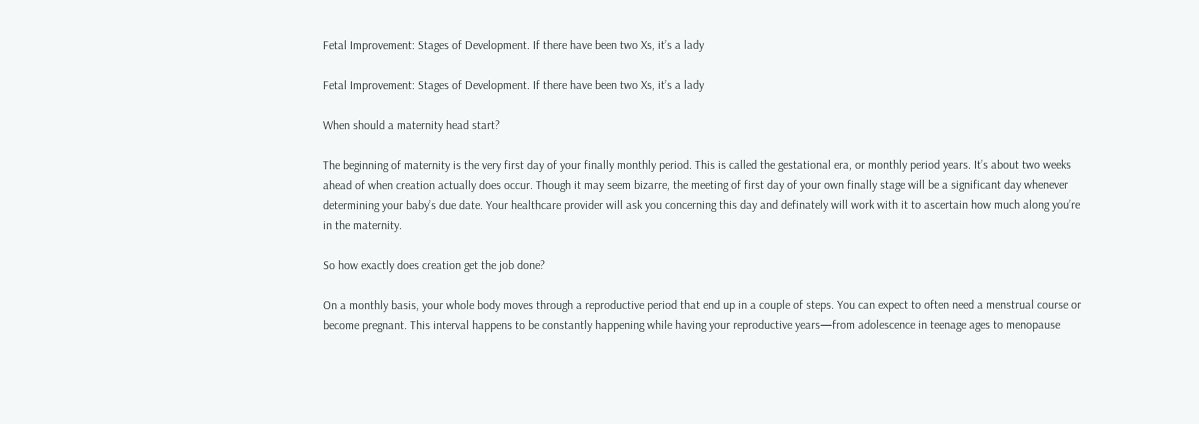Fetal Improvement: Stages of Development. If there have been two Xs, it’s a lady

Fetal Improvement: Stages of Development. If there have been two Xs, it’s a lady

When should a maternity head start?

The beginning of maternity is the very first day of your finally monthly period. This is called the gestational era, or monthly period years. It’s about two weeks ahead of when creation actually does occur. Though it may seem bizarre, the meeting of first day of your own finally stage will be a significant day whenever determining your baby’s due date. Your healthcare provider will ask you concerning this day and definately will work with it to ascertain how much along you’re in the maternity.

So how exactly does creation get the job done?

On a monthly basis, your whole body moves through a reproductive period that end up in a couple of steps. You can expect to often need a menstrual course or become pregnant. This interval happens to be constantly happening while having your reproductive years—from adolescence in teenage ages to menopause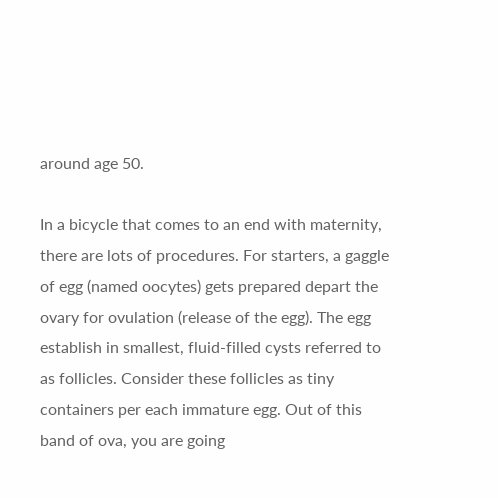around age 50.

In a bicycle that comes to an end with maternity, there are lots of procedures. For starters, a gaggle of egg (named oocytes) gets prepared depart the ovary for ovulation (release of the egg). The egg establish in smallest, fluid-filled cysts referred to as follicles. Consider these follicles as tiny containers per each immature egg. Out of this band of ova, you are going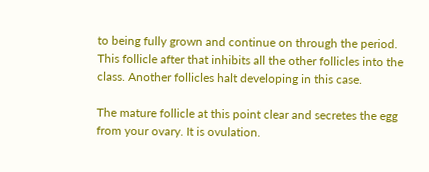to being fully grown and continue on through the period. This follicle after that inhibits all the other follicles into the class. Another follicles halt developing in this case.

The mature follicle at this point clear and secretes the egg from your ovary. It is ovulation.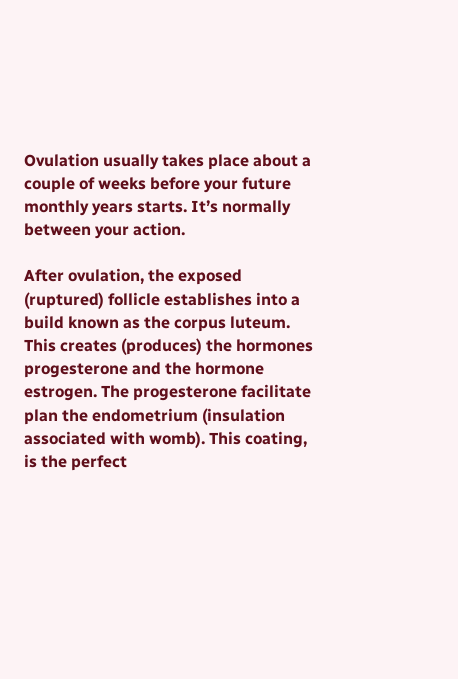Ovulation usually takes place about a couple of weeks before your future monthly years starts. It’s normally between your action.

After ovulation, the exposed (ruptured) follicle establishes into a build known as the corpus luteum. This creates (produces) the hormones progesterone and the hormone estrogen. The progesterone facilitate plan the endometrium (insulation associated with womb). This coating, is the perfect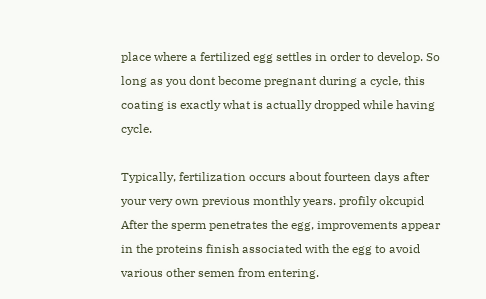place where a fertilized egg settles in order to develop. So long as you dont become pregnant during a cycle, this coating is exactly what is actually dropped while having cycle.

Typically, fertilization occurs about fourteen days after your very own previous monthly years. profily okcupid After the sperm penetrates the egg, improvements appear in the proteins finish associated with the egg to avoid various other semen from entering.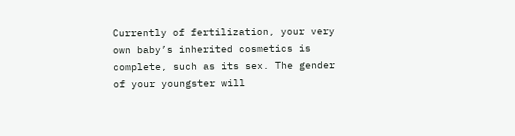Currently of fertilization, your very own baby’s inherited cosmetics is complete, such as its sex. The gender of your youngster will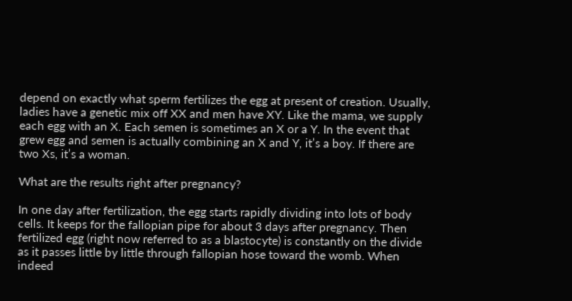depend on exactly what sperm fertilizes the egg at present of creation. Usually, ladies have a genetic mix off XX and men have XY. Like the mama, we supply each egg with an X. Each semen is sometimes an X or a Y. In the event that grew egg and semen is actually combining an X and Y, it’s a boy. If there are two Xs, it’s a woman.

What are the results right after pregnancy?

In one day after fertilization, the egg starts rapidly dividing into lots of body cells. It keeps for the fallopian pipe for about 3 days after pregnancy. Then fertilized egg (right now referred to as a blastocyte) is constantly on the divide as it passes little by little through fallopian hose toward the womb. When indeed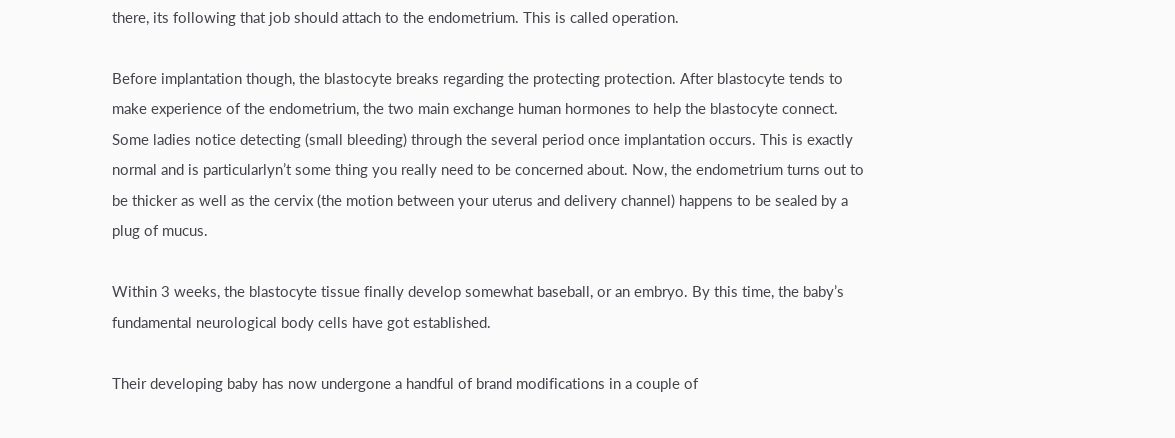there, its following that job should attach to the endometrium. This is called operation.

Before implantation though, the blastocyte breaks regarding the protecting protection. After blastocyte tends to make experience of the endometrium, the two main exchange human hormones to help the blastocyte connect. Some ladies notice detecting (small bleeding) through the several period once implantation occurs. This is exactly normal and is particularlyn’t some thing you really need to be concerned about. Now, the endometrium turns out to be thicker as well as the cervix (the motion between your uterus and delivery channel) happens to be sealed by a plug of mucus.

Within 3 weeks, the blastocyte tissue finally develop somewhat baseball, or an embryo. By this time, the baby’s fundamental neurological body cells have got established.

Their developing baby has now undergone a handful of brand modifications in a couple of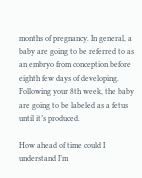months of pregnancy. In general, a baby are going to be referred to as an embryo from conception before eighth few days of developing. Following your 8th week, the baby are going to be labeled as a fetus until it’s produced.

How ahead of time could I understand I’m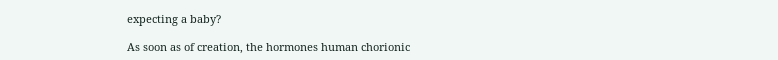expecting a baby?

As soon as of creation, the hormones human chorionic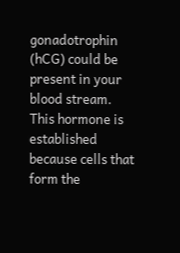gonadotrophin (hCG) could be present in your blood stream. This hormone is established because cells that form the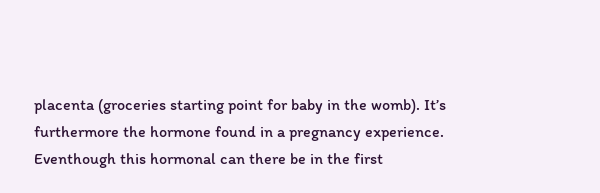placenta (groceries starting point for baby in the womb). It’s furthermore the hormone found in a pregnancy experience. Eventhough this hormonal can there be in the first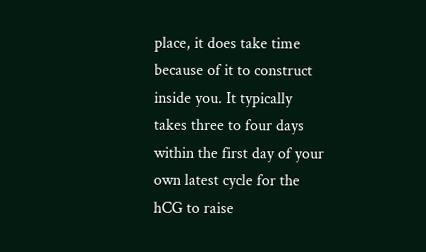place, it does take time because of it to construct inside you. It typically takes three to four days within the first day of your own latest cycle for the hCG to raise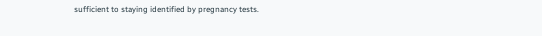sufficient to staying identified by pregnancy tests.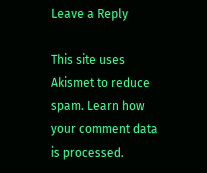Leave a Reply

This site uses Akismet to reduce spam. Learn how your comment data is processed.